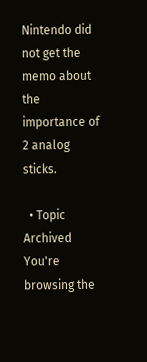Nintendo did not get the memo about the importance of 2 analog sticks.

  • Topic Archived
You're browsing the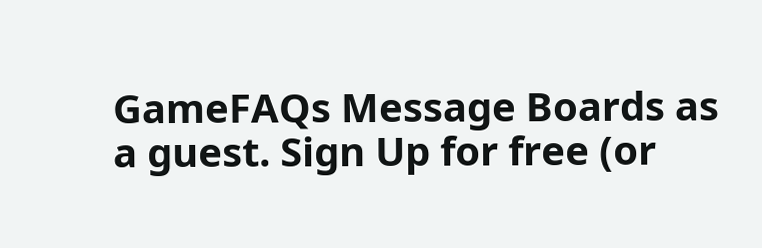GameFAQs Message Boards as a guest. Sign Up for free (or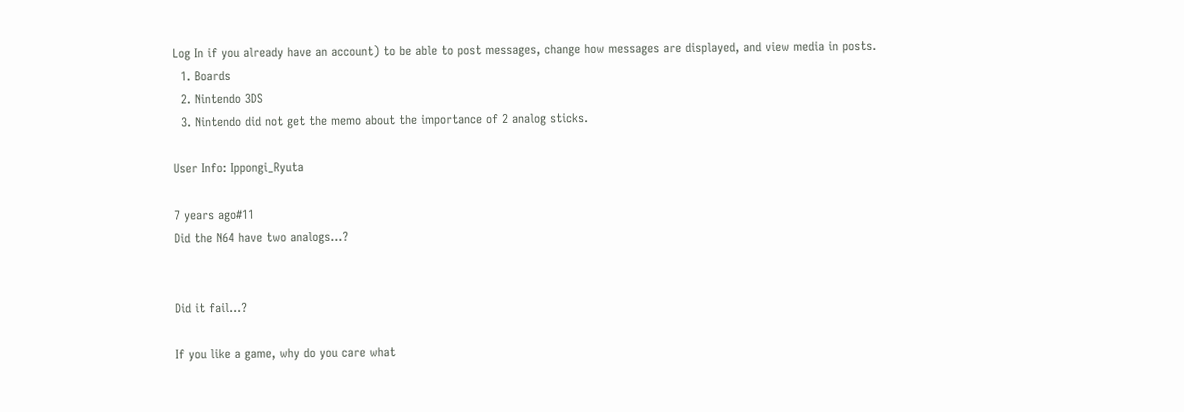Log In if you already have an account) to be able to post messages, change how messages are displayed, and view media in posts.
  1. Boards
  2. Nintendo 3DS
  3. Nintendo did not get the memo about the importance of 2 analog sticks.

User Info: Ippongi_Ryuta

7 years ago#11
Did the N64 have two analogs...?


Did it fail...?

If you like a game, why do you care what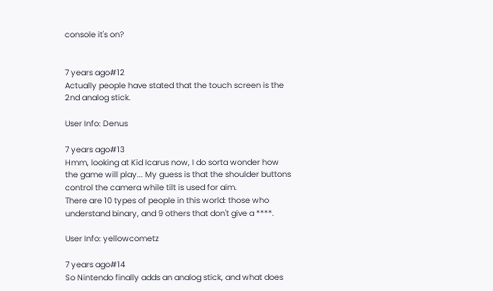console it's on?


7 years ago#12
Actually people have stated that the touch screen is the 2nd analog stick.

User Info: Denus

7 years ago#13
Hmm, looking at Kid Icarus now, I do sorta wonder how the game will play... My guess is that the shoulder buttons control the camera while tilt is used for aim.
There are 10 types of people in this world: those who understand binary, and 9 others that don't give a ****.

User Info: yellowcometz

7 years ago#14
So Nintendo finally adds an analog stick, and what does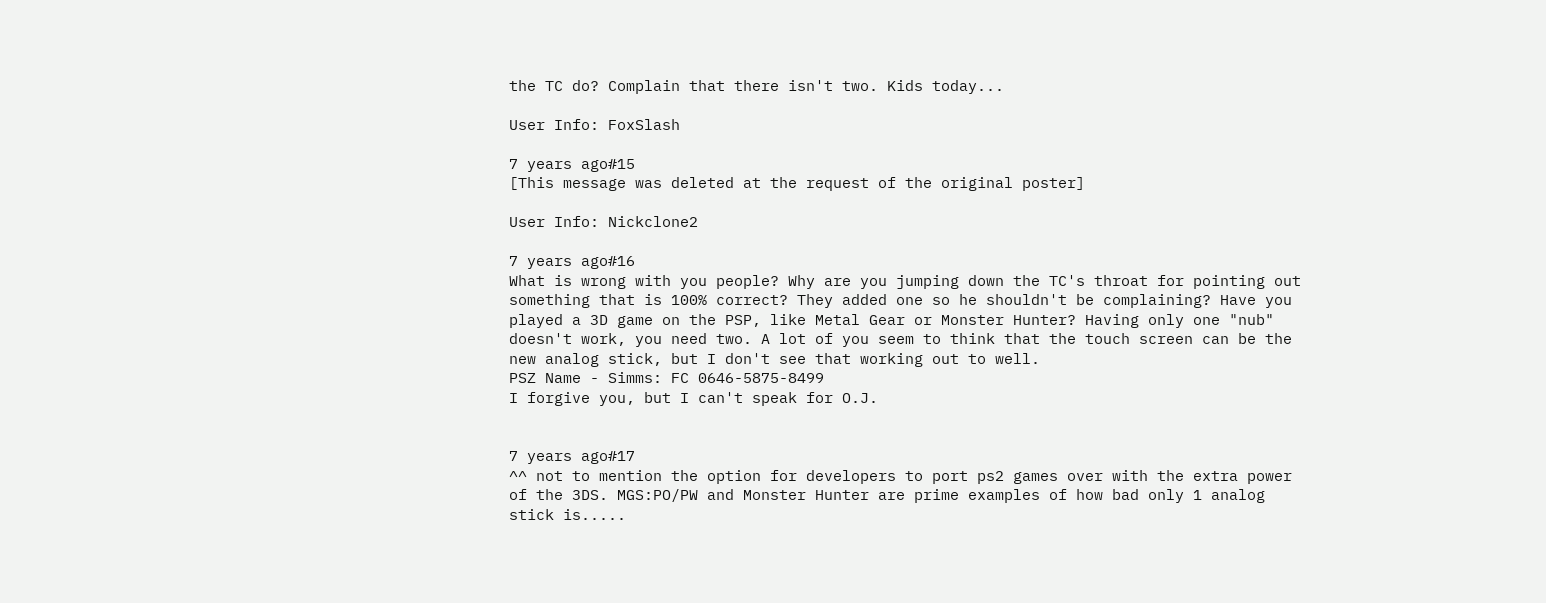the TC do? Complain that there isn't two. Kids today...

User Info: FoxSlash

7 years ago#15
[This message was deleted at the request of the original poster]

User Info: Nickclone2

7 years ago#16
What is wrong with you people? Why are you jumping down the TC's throat for pointing out something that is 100% correct? They added one so he shouldn't be complaining? Have you played a 3D game on the PSP, like Metal Gear or Monster Hunter? Having only one "nub" doesn't work, you need two. A lot of you seem to think that the touch screen can be the new analog stick, but I don't see that working out to well.
PSZ Name - Simms: FC 0646-5875-8499
I forgive you, but I can't speak for O.J.


7 years ago#17
^^ not to mention the option for developers to port ps2 games over with the extra power of the 3DS. MGS:PO/PW and Monster Hunter are prime examples of how bad only 1 analog stick is.....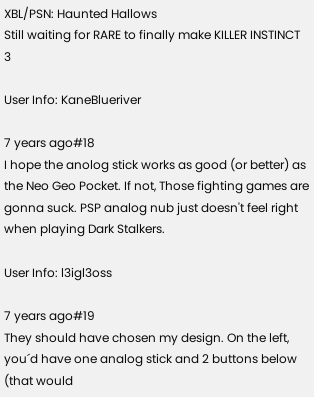XBL/PSN: Haunted Hallows
Still waiting for RARE to finally make KILLER INSTINCT 3

User Info: KaneBlueriver

7 years ago#18
I hope the anolog stick works as good (or better) as the Neo Geo Pocket. If not, Those fighting games are gonna suck. PSP analog nub just doesn't feel right when playing Dark Stalkers.

User Info: l3igl3oss

7 years ago#19
They should have chosen my design. On the left, you´d have one analog stick and 2 buttons below (that would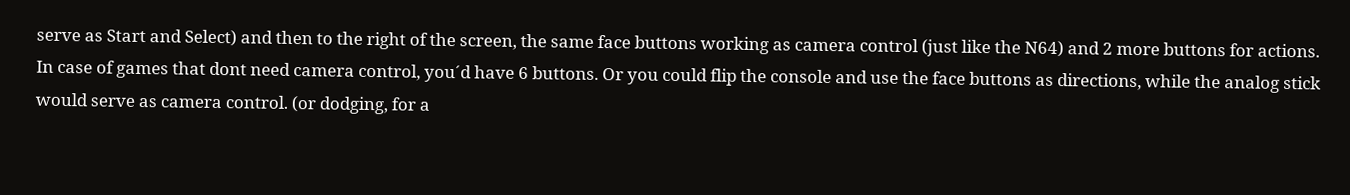serve as Start and Select) and then to the right of the screen, the same face buttons working as camera control (just like the N64) and 2 more buttons for actions.
In case of games that dont need camera control, you´d have 6 buttons. Or you could flip the console and use the face buttons as directions, while the analog stick would serve as camera control. (or dodging, for a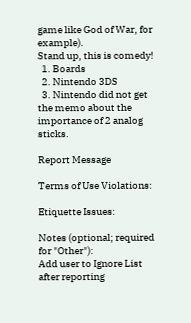game like God of War, for example).
Stand up, this is comedy!
  1. Boards
  2. Nintendo 3DS
  3. Nintendo did not get the memo about the importance of 2 analog sticks.

Report Message

Terms of Use Violations:

Etiquette Issues:

Notes (optional; required for "Other"):
Add user to Ignore List after reporting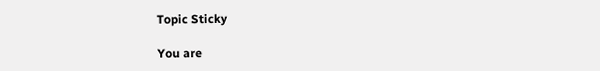Topic Sticky

You are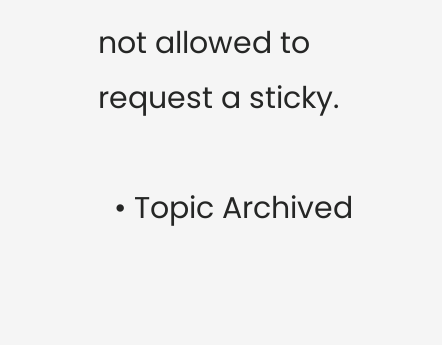not allowed to request a sticky.

  • Topic Archived